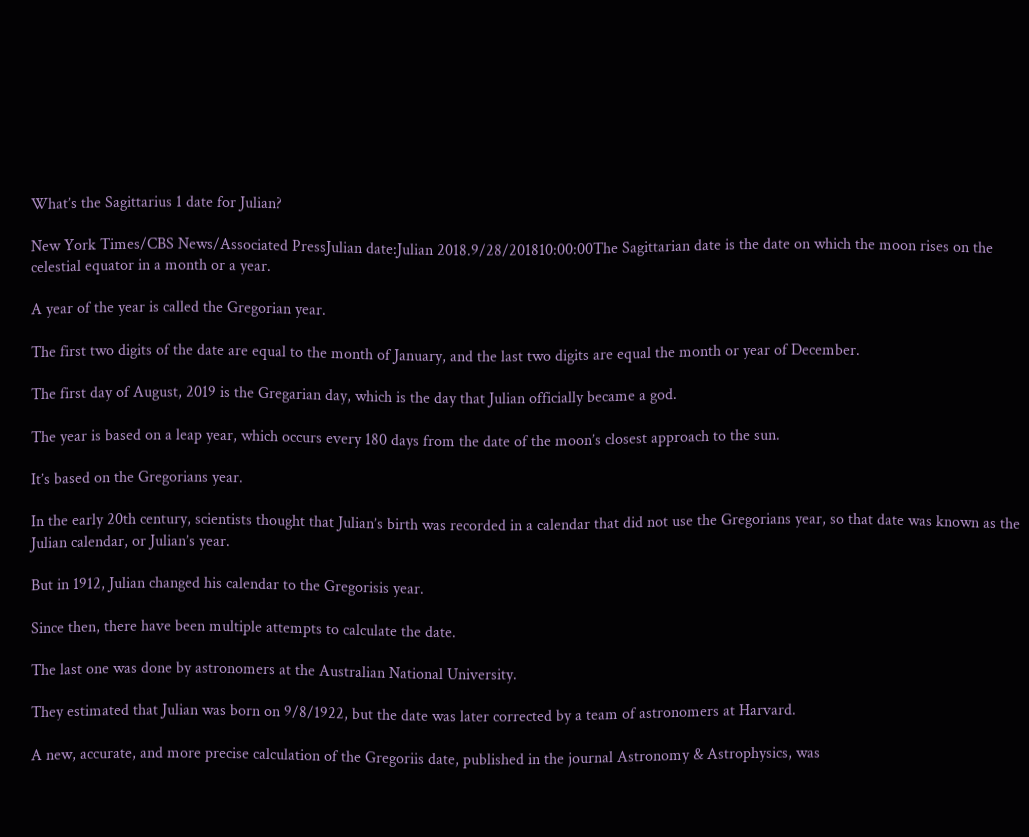What’s the Sagittarius 1 date for Julian?

New York Times/CBS News/Associated PressJulian date:Julian 2018.9/28/201810:00:00The Sagittarian date is the date on which the moon rises on the celestial equator in a month or a year.

A year of the year is called the Gregorian year.

The first two digits of the date are equal to the month of January, and the last two digits are equal the month or year of December.

The first day of August, 2019 is the Gregarian day, which is the day that Julian officially became a god.

The year is based on a leap year, which occurs every 180 days from the date of the moon’s closest approach to the sun.

It’s based on the Gregorians year.

In the early 20th century, scientists thought that Julian’s birth was recorded in a calendar that did not use the Gregorians year, so that date was known as the Julian calendar, or Julian’s year.

But in 1912, Julian changed his calendar to the Gregorisis year.

Since then, there have been multiple attempts to calculate the date.

The last one was done by astronomers at the Australian National University.

They estimated that Julian was born on 9/8/1922, but the date was later corrected by a team of astronomers at Harvard.

A new, accurate, and more precise calculation of the Gregoriis date, published in the journal Astronomy & Astrophysics, was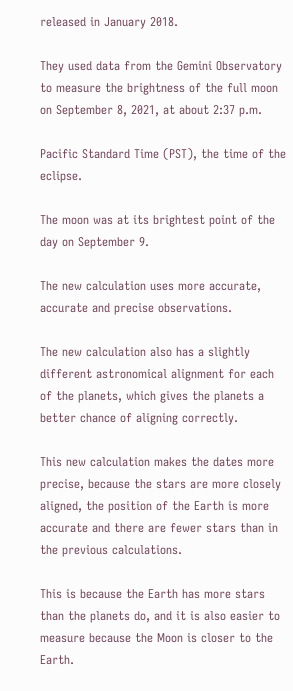released in January 2018.

They used data from the Gemini Observatory to measure the brightness of the full moon on September 8, 2021, at about 2:37 p.m.

Pacific Standard Time (PST), the time of the eclipse.

The moon was at its brightest point of the day on September 9.

The new calculation uses more accurate, accurate and precise observations.

The new calculation also has a slightly different astronomical alignment for each of the planets, which gives the planets a better chance of aligning correctly.

This new calculation makes the dates more precise, because the stars are more closely aligned, the position of the Earth is more accurate and there are fewer stars than in the previous calculations.

This is because the Earth has more stars than the planets do, and it is also easier to measure because the Moon is closer to the Earth.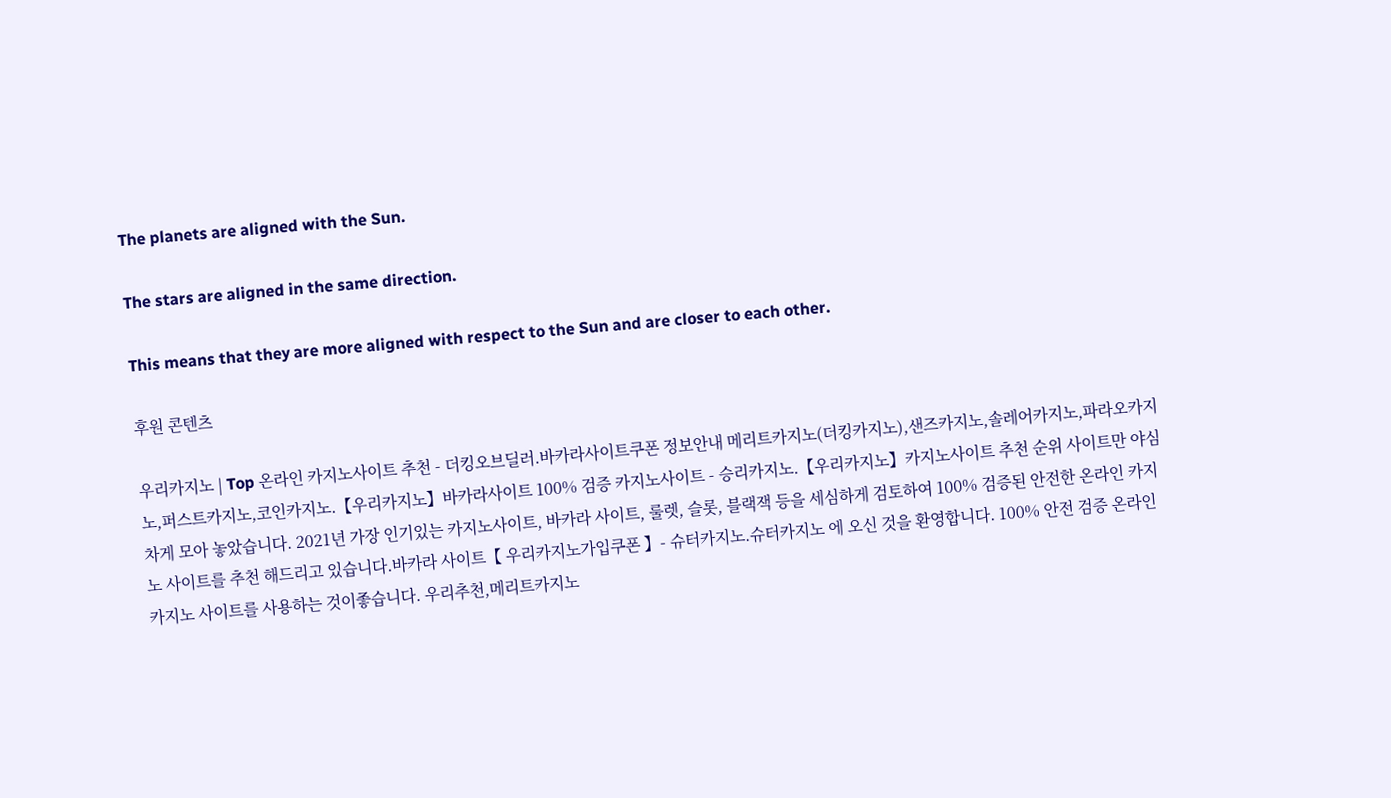The planets are aligned with the Sun.

The stars are aligned in the same direction.

This means that they are more aligned with respect to the Sun and are closer to each other.

후원 콘텐츠

우리카지노 | Top 온라인 카지노사이트 추천 - 더킹오브딜러.바카라사이트쿠폰 정보안내 메리트카지노(더킹카지노),샌즈카지노,솔레어카지노,파라오카지노,퍼스트카지노,코인카지노.【우리카지노】바카라사이트 100% 검증 카지노사이트 - 승리카지노.【우리카지노】카지노사이트 추천 순위 사이트만 야심차게 모아 놓았습니다. 2021년 가장 인기있는 카지노사이트, 바카라 사이트, 룰렛, 슬롯, 블랙잭 등을 세심하게 검토하여 100% 검증된 안전한 온라인 카지노 사이트를 추천 해드리고 있습니다.바카라 사이트【 우리카지노가입쿠폰 】- 슈터카지노.슈터카지노 에 오신 것을 환영합니다. 100% 안전 검증 온라인 카지노 사이트를 사용하는 것이좋습니다. 우리추천,메리트카지노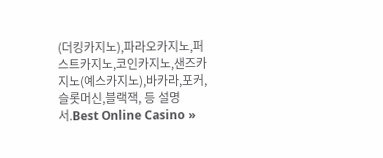(더킹카지노),파라오카지노,퍼스트카지노,코인카지노,샌즈카지노(예스카지노),바카라,포커,슬롯머신,블랙잭, 등 설명서.Best Online Casino »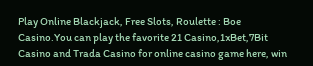Play Online Blackjack, Free Slots, Roulette : Boe Casino.You can play the favorite 21 Casino,1xBet,7Bit Casino and Trada Casino for online casino game here, win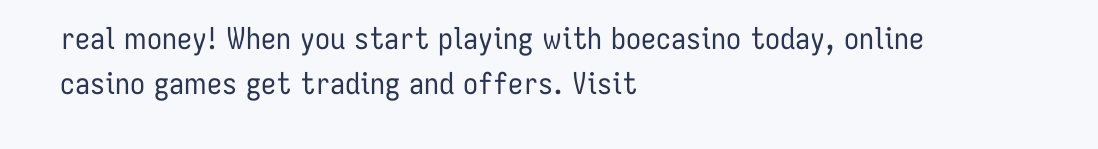real money! When you start playing with boecasino today, online casino games get trading and offers. Visit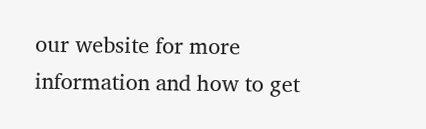our website for more information and how to get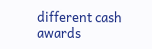different cash awards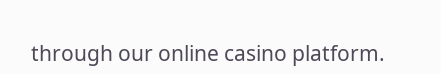through our online casino platform.